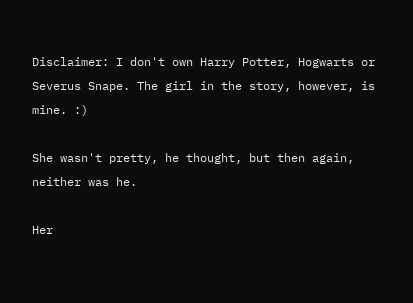Disclaimer: I don't own Harry Potter, Hogwarts or Severus Snape. The girl in the story, however, is mine. :)

She wasn't pretty, he thought, but then again, neither was he.

Her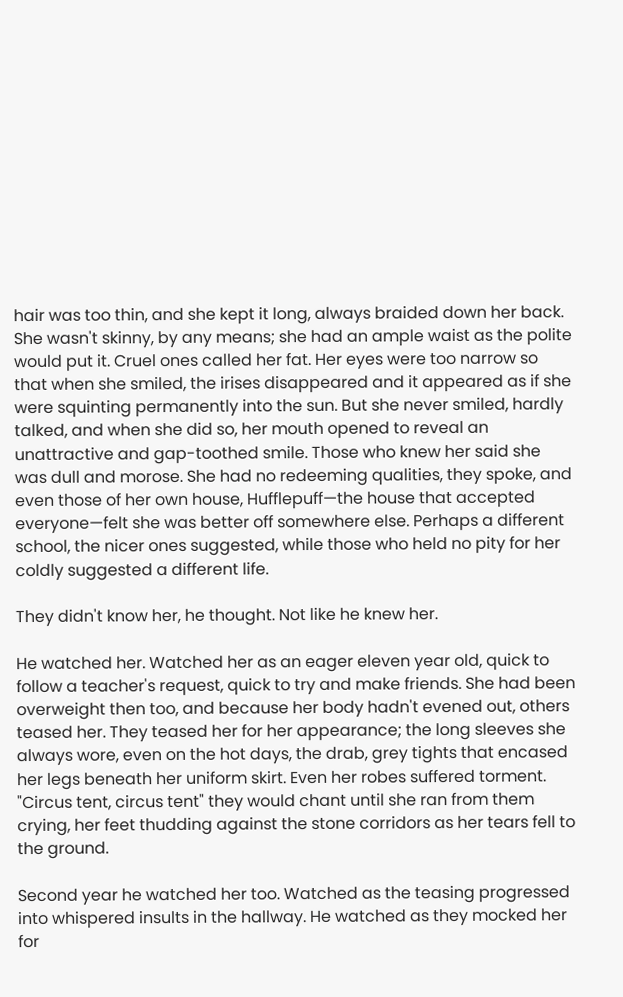hair was too thin, and she kept it long, always braided down her back. She wasn't skinny, by any means; she had an ample waist as the polite would put it. Cruel ones called her fat. Her eyes were too narrow so that when she smiled, the irises disappeared and it appeared as if she were squinting permanently into the sun. But she never smiled, hardly talked, and when she did so, her mouth opened to reveal an unattractive and gap-toothed smile. Those who knew her said she was dull and morose. She had no redeeming qualities, they spoke, and even those of her own house, Hufflepuff—the house that accepted everyone—felt she was better off somewhere else. Perhaps a different school, the nicer ones suggested, while those who held no pity for her coldly suggested a different life.

They didn't know her, he thought. Not like he knew her.

He watched her. Watched her as an eager eleven year old, quick to follow a teacher's request, quick to try and make friends. She had been overweight then too, and because her body hadn't evened out, others teased her. They teased her for her appearance; the long sleeves she always wore, even on the hot days, the drab, grey tights that encased her legs beneath her uniform skirt. Even her robes suffered torment. "Circus tent, circus tent" they would chant until she ran from them crying, her feet thudding against the stone corridors as her tears fell to the ground.

Second year he watched her too. Watched as the teasing progressed into whispered insults in the hallway. He watched as they mocked her for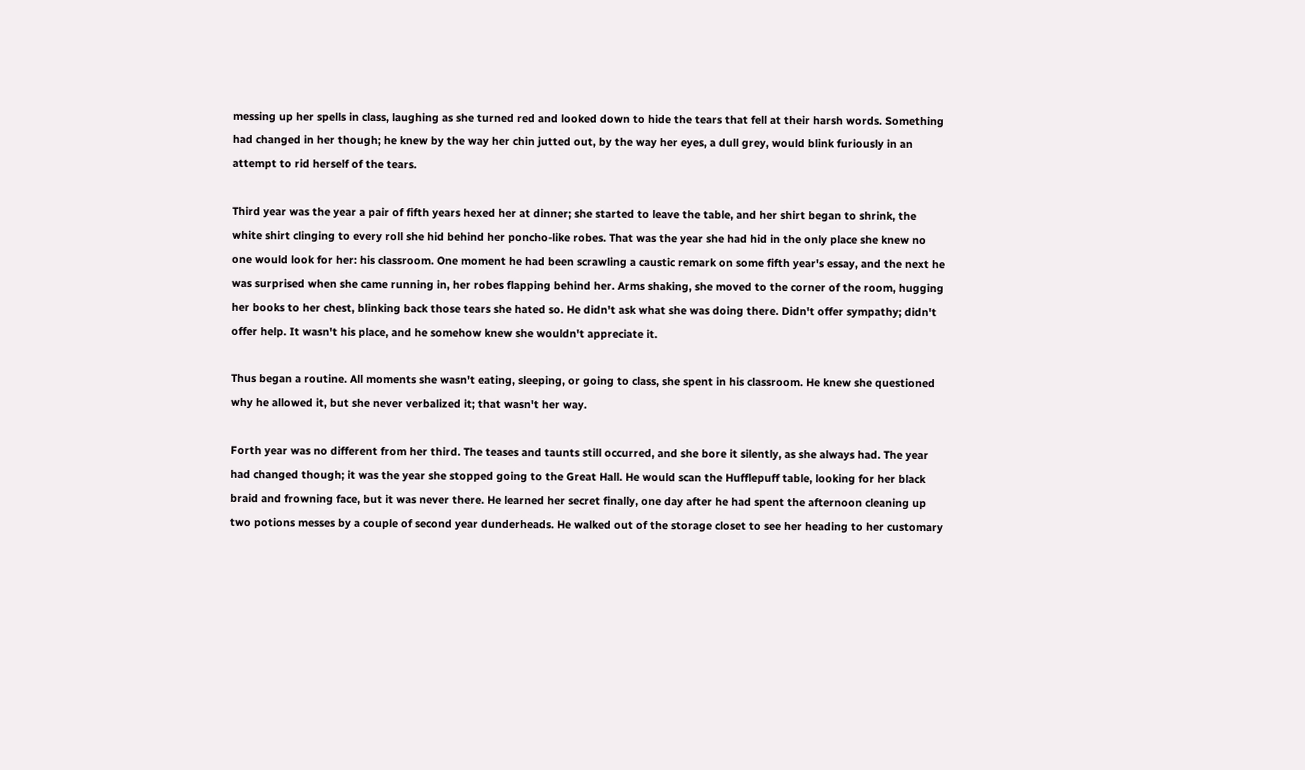messing up her spells in class, laughing as she turned red and looked down to hide the tears that fell at their harsh words. Something had changed in her though; he knew by the way her chin jutted out, by the way her eyes, a dull grey, would blink furiously in an attempt to rid herself of the tears.

Third year was the year a pair of fifth years hexed her at dinner; she started to leave the table, and her shirt began to shrink, the white shirt clinging to every roll she hid behind her poncho-like robes. That was the year she had hid in the only place she knew no one would look for her: his classroom. One moment he had been scrawling a caustic remark on some fifth year's essay, and the next he was surprised when she came running in, her robes flapping behind her. Arms shaking, she moved to the corner of the room, hugging her books to her chest, blinking back those tears she hated so. He didn't ask what she was doing there. Didn't offer sympathy; didn't offer help. It wasn't his place, and he somehow knew she wouldn't appreciate it.

Thus began a routine. All moments she wasn't eating, sleeping, or going to class, she spent in his classroom. He knew she questioned why he allowed it, but she never verbalized it; that wasn't her way.

Forth year was no different from her third. The teases and taunts still occurred, and she bore it silently, as she always had. The year had changed though; it was the year she stopped going to the Great Hall. He would scan the Hufflepuff table, looking for her black braid and frowning face, but it was never there. He learned her secret finally, one day after he had spent the afternoon cleaning up two potions messes by a couple of second year dunderheads. He walked out of the storage closet to see her heading to her customary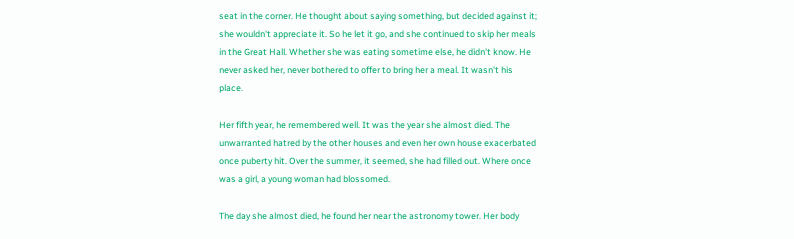seat in the corner. He thought about saying something, but decided against it; she wouldn't appreciate it. So he let it go, and she continued to skip her meals in the Great Hall. Whether she was eating sometime else, he didn't know. He never asked her, never bothered to offer to bring her a meal. It wasn't his place.

Her fifth year, he remembered well. It was the year she almost died. The unwarranted hatred by the other houses and even her own house exacerbated once puberty hit. Over the summer, it seemed, she had filled out. Where once was a girl, a young woman had blossomed.

The day she almost died, he found her near the astronomy tower. Her body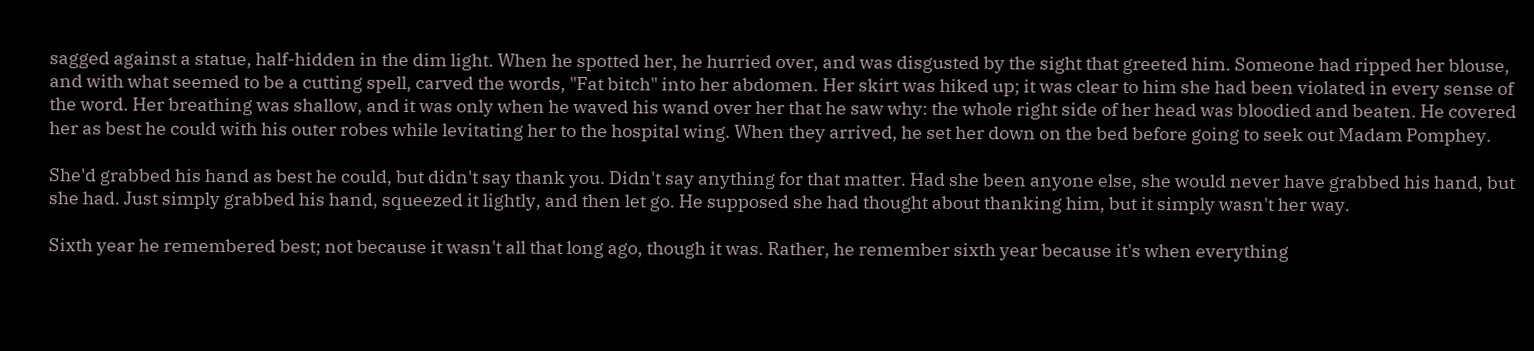sagged against a statue, half-hidden in the dim light. When he spotted her, he hurried over, and was disgusted by the sight that greeted him. Someone had ripped her blouse, and with what seemed to be a cutting spell, carved the words, "Fat bitch" into her abdomen. Her skirt was hiked up; it was clear to him she had been violated in every sense of the word. Her breathing was shallow, and it was only when he waved his wand over her that he saw why: the whole right side of her head was bloodied and beaten. He covered her as best he could with his outer robes while levitating her to the hospital wing. When they arrived, he set her down on the bed before going to seek out Madam Pomphey.

She'd grabbed his hand as best he could, but didn't say thank you. Didn't say anything for that matter. Had she been anyone else, she would never have grabbed his hand, but she had. Just simply grabbed his hand, squeezed it lightly, and then let go. He supposed she had thought about thanking him, but it simply wasn't her way.

Sixth year he remembered best; not because it wasn't all that long ago, though it was. Rather, he remember sixth year because it's when everything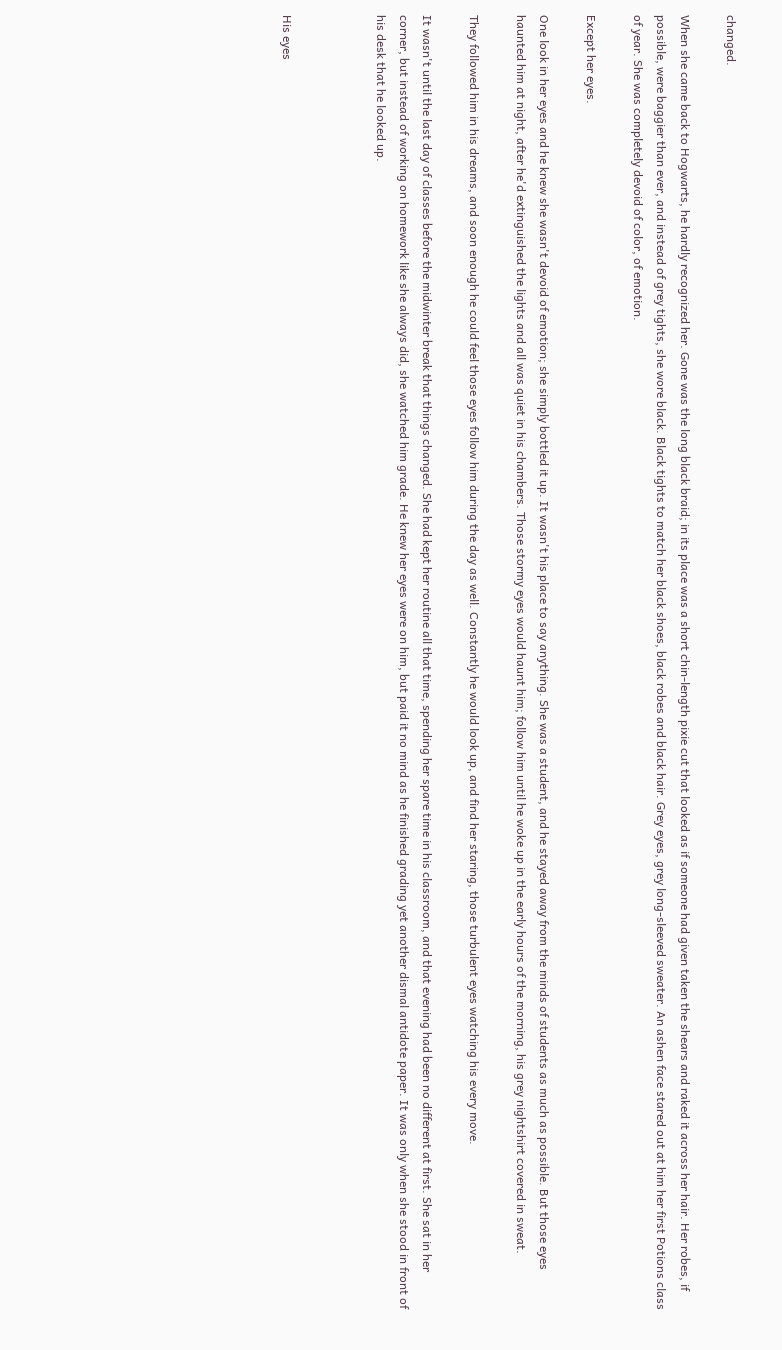changed.

When she came back to Hogwarts, he hardly recognized her. Gone was the long black braid; in its place was a short chin-length pixie cut that looked as if someone had given taken the shears and raked it across her hair. Her robes, if possible, were baggier than ever, and instead of grey tights, she wore black. Black tights to match her black shoes, black robes and black hair. Grey eyes, grey long-sleeved sweater. An ashen face stared out at him her first Potions class of year. She was completely devoid of color, of emotion.

Except her eyes.

One look in her eyes and he knew she wasn't devoid of emotion; she simply bottled it up. It wasn't his place to say anything. She was a student, and he stayed away from the minds of students as much as possible. But those eyes haunted him at night, after he'd extinguished the lights and all was quiet in his chambers. Those stormy eyes would haunt him; follow him until he woke up in the early hours of the morning, his grey nightshirt covered in sweat.

They followed him in his dreams, and soon enough he could feel those eyes follow him during the day as well. Constantly he would look up, and find her staring, those turbulent eyes watching his every move.

It wasn't until the last day of classes before the midwinter break that things changed. She had kept her routine all that time, spending her spare time in his classroom, and that evening had been no different at first. She sat in her corner, but instead of working on homework like she always did, she watched him grade. He knew her eyes were on him, but paid it no mind as he finished grading yet another dismal antidote paper. It was only when she stood in front of his desk that he looked up.



His eyes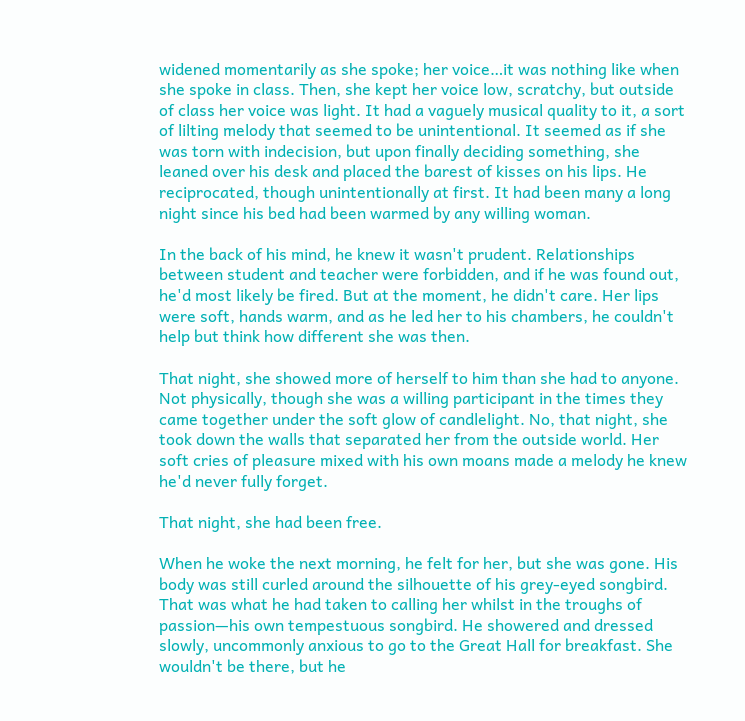widened momentarily as she spoke; her voice…it was nothing like when she spoke in class. Then, she kept her voice low, scratchy, but outside of class her voice was light. It had a vaguely musical quality to it, a sort of lilting melody that seemed to be unintentional. It seemed as if she was torn with indecision, but upon finally deciding something, she leaned over his desk and placed the barest of kisses on his lips. He reciprocated, though unintentionally at first. It had been many a long night since his bed had been warmed by any willing woman.

In the back of his mind, he knew it wasn't prudent. Relationships between student and teacher were forbidden, and if he was found out, he'd most likely be fired. But at the moment, he didn't care. Her lips were soft, hands warm, and as he led her to his chambers, he couldn't help but think how different she was then.

That night, she showed more of herself to him than she had to anyone. Not physically, though she was a willing participant in the times they came together under the soft glow of candlelight. No, that night, she took down the walls that separated her from the outside world. Her soft cries of pleasure mixed with his own moans made a melody he knew he'd never fully forget.

That night, she had been free.

When he woke the next morning, he felt for her, but she was gone. His body was still curled around the silhouette of his grey-eyed songbird. That was what he had taken to calling her whilst in the troughs of passion—his own tempestuous songbird. He showered and dressed slowly, uncommonly anxious to go to the Great Hall for breakfast. She wouldn't be there, but he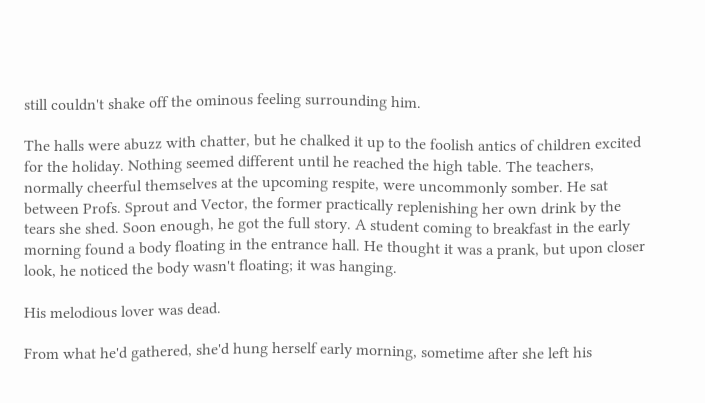still couldn't shake off the ominous feeling surrounding him.

The halls were abuzz with chatter, but he chalked it up to the foolish antics of children excited for the holiday. Nothing seemed different until he reached the high table. The teachers, normally cheerful themselves at the upcoming respite, were uncommonly somber. He sat between Profs. Sprout and Vector, the former practically replenishing her own drink by the tears she shed. Soon enough, he got the full story. A student coming to breakfast in the early morning found a body floating in the entrance hall. He thought it was a prank, but upon closer look, he noticed the body wasn't floating; it was hanging.

His melodious lover was dead.

From what he'd gathered, she'd hung herself early morning, sometime after she left his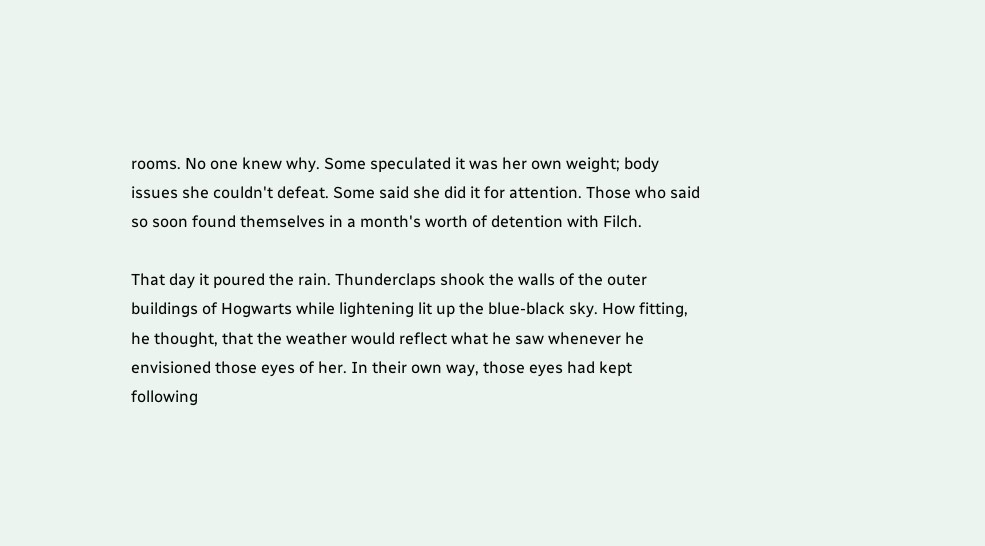rooms. No one knew why. Some speculated it was her own weight; body issues she couldn't defeat. Some said she did it for attention. Those who said so soon found themselves in a month's worth of detention with Filch.

That day it poured the rain. Thunderclaps shook the walls of the outer buildings of Hogwarts while lightening lit up the blue-black sky. How fitting, he thought, that the weather would reflect what he saw whenever he envisioned those eyes of her. In their own way, those eyes had kept following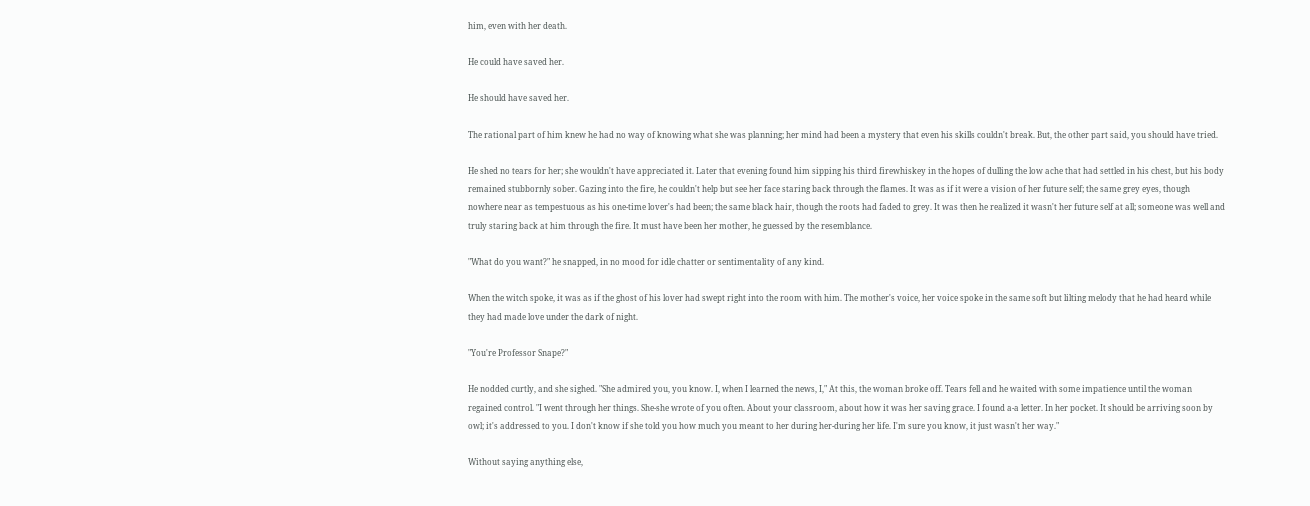him, even with her death.

He could have saved her.

He should have saved her.

The rational part of him knew he had no way of knowing what she was planning; her mind had been a mystery that even his skills couldn't break. But, the other part said, you should have tried.

He shed no tears for her; she wouldn't have appreciated it. Later that evening found him sipping his third firewhiskey in the hopes of dulling the low ache that had settled in his chest, but his body remained stubbornly sober. Gazing into the fire, he couldn't help but see her face staring back through the flames. It was as if it were a vision of her future self; the same grey eyes, though nowhere near as tempestuous as his one-time lover's had been; the same black hair, though the roots had faded to grey. It was then he realized it wasn't her future self at all; someone was well and truly staring back at him through the fire. It must have been her mother, he guessed by the resemblance.

"What do you want?" he snapped, in no mood for idle chatter or sentimentality of any kind.

When the witch spoke, it was as if the ghost of his lover had swept right into the room with him. The mother's voice, her voice spoke in the same soft but lilting melody that he had heard while they had made love under the dark of night.

"You're Professor Snape?"

He nodded curtly, and she sighed. "She admired you, you know. I, when I learned the news, I," At this, the woman broke off. Tears fell and he waited with some impatience until the woman regained control. "I went through her things. She-she wrote of you often. About your classroom, about how it was her saving grace. I found a-a letter. In her pocket. It should be arriving soon by owl; it's addressed to you. I don't know if she told you how much you meant to her during her-during her life. I'm sure you know, it just wasn't her way."

Without saying anything else,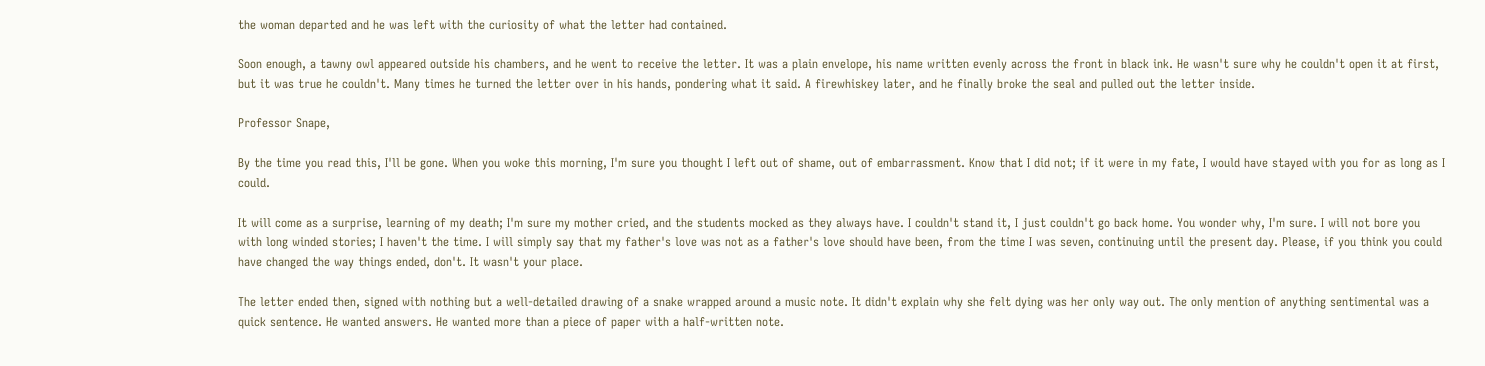the woman departed and he was left with the curiosity of what the letter had contained.

Soon enough, a tawny owl appeared outside his chambers, and he went to receive the letter. It was a plain envelope, his name written evenly across the front in black ink. He wasn't sure why he couldn't open it at first, but it was true he couldn't. Many times he turned the letter over in his hands, pondering what it said. A firewhiskey later, and he finally broke the seal and pulled out the letter inside.

Professor Snape,

By the time you read this, I'll be gone. When you woke this morning, I'm sure you thought I left out of shame, out of embarrassment. Know that I did not; if it were in my fate, I would have stayed with you for as long as I could.

It will come as a surprise, learning of my death; I'm sure my mother cried, and the students mocked as they always have. I couldn't stand it, I just couldn't go back home. You wonder why, I'm sure. I will not bore you with long winded stories; I haven't the time. I will simply say that my father's love was not as a father's love should have been, from the time I was seven, continuing until the present day. Please, if you think you could have changed the way things ended, don't. It wasn't your place.

The letter ended then, signed with nothing but a well-detailed drawing of a snake wrapped around a music note. It didn't explain why she felt dying was her only way out. The only mention of anything sentimental was a quick sentence. He wanted answers. He wanted more than a piece of paper with a half-written note.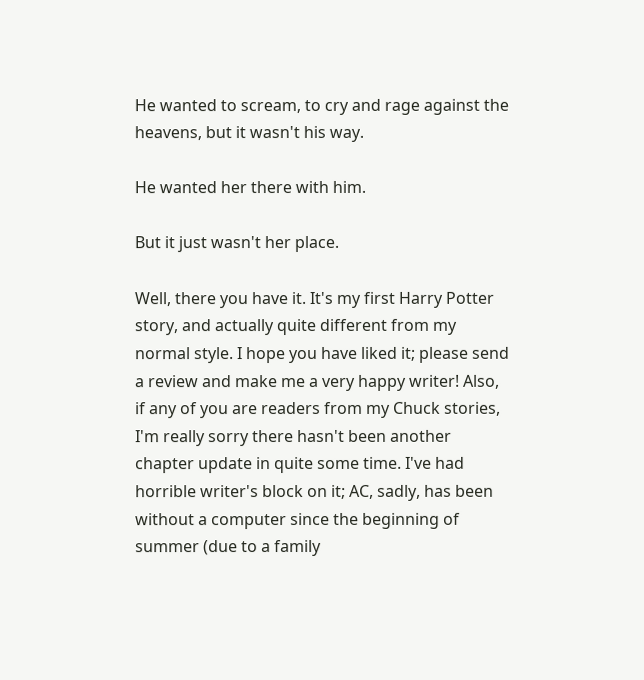He wanted to scream, to cry and rage against the heavens, but it wasn't his way.

He wanted her there with him.

But it just wasn't her place.

Well, there you have it. It's my first Harry Potter story, and actually quite different from my normal style. I hope you have liked it; please send a review and make me a very happy writer! Also, if any of you are readers from my Chuck stories, I'm really sorry there hasn't been another chapter update in quite some time. I've had horrible writer's block on it; AC, sadly, has been without a computer since the beginning of summer (due to a family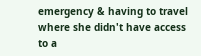emergency & having to travel where she didn't have access to a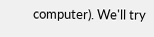computer). We'll try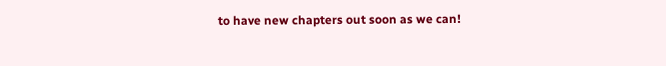to have new chapters out soon as we can!